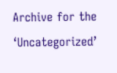Archive for the ‘Uncategorized’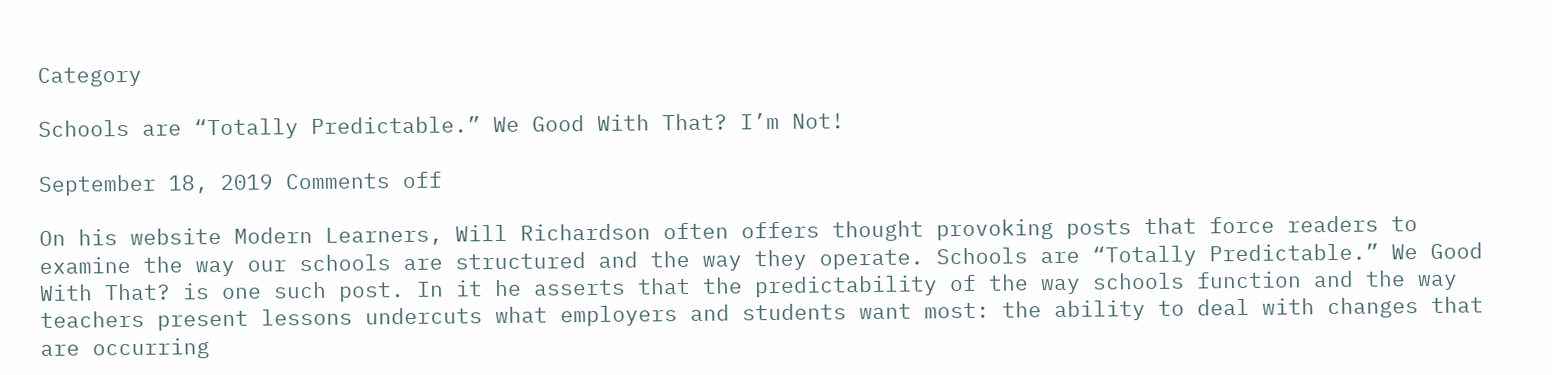Category

Schools are “Totally Predictable.” We Good With That? I’m Not!

September 18, 2019 Comments off

On his website Modern Learners, Will Richardson often offers thought provoking posts that force readers to examine the way our schools are structured and the way they operate. Schools are “Totally Predictable.” We Good With That? is one such post. In it he asserts that the predictability of the way schools function and the way teachers present lessons undercuts what employers and students want most: the ability to deal with changes that are occurring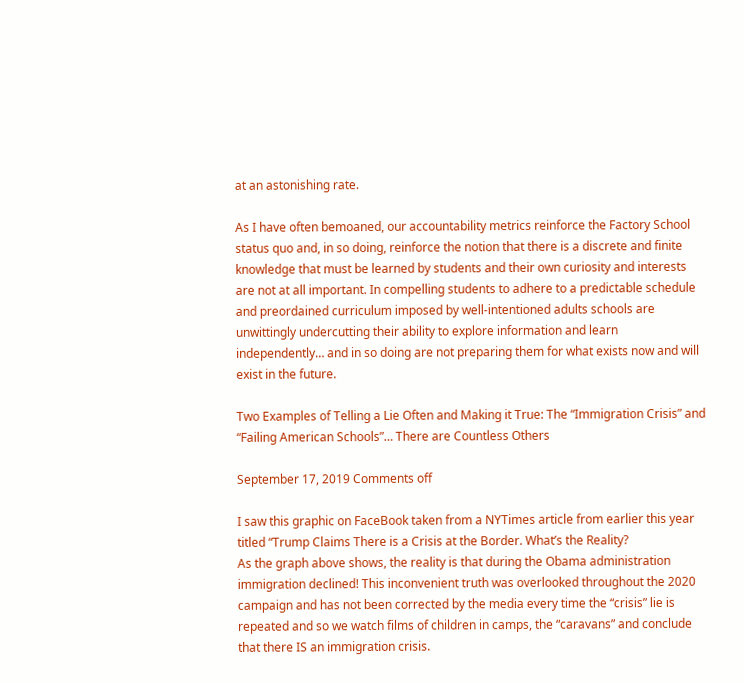at an astonishing rate.

As I have often bemoaned, our accountability metrics reinforce the Factory School status quo and, in so doing, reinforce the notion that there is a discrete and finite knowledge that must be learned by students and their own curiosity and interests are not at all important. In compelling students to adhere to a predictable schedule and preordained curriculum imposed by well-intentioned adults schools are unwittingly undercutting their ability to explore information and learn independently… and in so doing are not preparing them for what exists now and will exist in the future.

Two Examples of Telling a Lie Often and Making it True: The “Immigration Crisis” and “Failing American Schools”… There are Countless Others

September 17, 2019 Comments off

I saw this graphic on FaceBook taken from a NYTimes article from earlier this year titled “Trump Claims There is a Crisis at the Border. What’s the Reality?
As the graph above shows, the reality is that during the Obama administration immigration declined! This inconvenient truth was overlooked throughout the 2020 campaign and has not been corrected by the media every time the “crisis” lie is repeated and so we watch films of children in camps, the “caravans” and conclude that there IS an immigration crisis.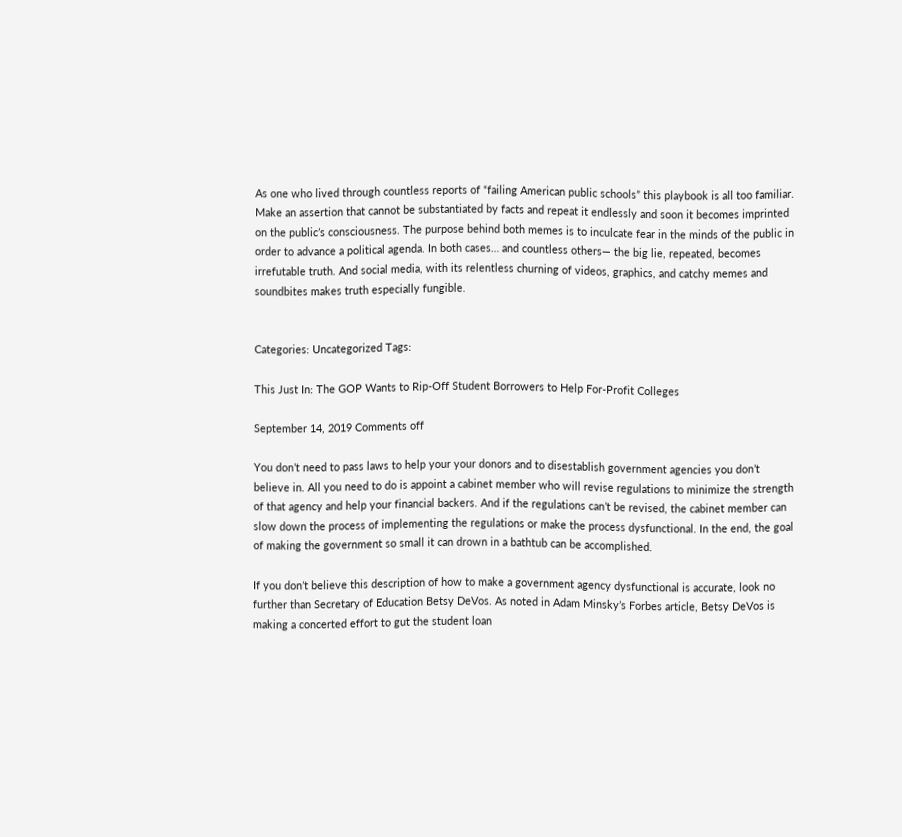As one who lived through countless reports of “failing American public schools” this playbook is all too familiar. Make an assertion that cannot be substantiated by facts and repeat it endlessly and soon it becomes imprinted on the public’s consciousness. The purpose behind both memes is to inculcate fear in the minds of the public in order to advance a political agenda. In both cases… and countless others— the big lie, repeated, becomes irrefutable truth. And social media, with its relentless churning of videos, graphics, and catchy memes and soundbites makes truth especially fungible.


Categories: Uncategorized Tags:

This Just In: The GOP Wants to Rip-Off Student Borrowers to Help For-Profit Colleges

September 14, 2019 Comments off

You don’t need to pass laws to help your your donors and to disestablish government agencies you don’t believe in. All you need to do is appoint a cabinet member who will revise regulations to minimize the strength of that agency and help your financial backers. And if the regulations can’t be revised, the cabinet member can slow down the process of implementing the regulations or make the process dysfunctional. In the end, the goal of making the government so small it can drown in a bathtub can be accomplished.

If you don’t believe this description of how to make a government agency dysfunctional is accurate, look no further than Secretary of Education Betsy DeVos. As noted in Adam Minsky’s Forbes article, Betsy DeVos is making a concerted effort to gut the student loan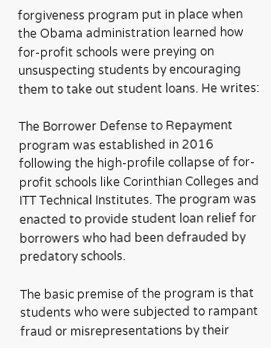forgiveness program put in place when the Obama administration learned how for-profit schools were preying on unsuspecting students by encouraging them to take out student loans. He writes:

The Borrower Defense to Repayment program was established in 2016 following the high-profile collapse of for-profit schools like Corinthian Colleges and ITT Technical Institutes. The program was enacted to provide student loan relief for borrowers who had been defrauded by predatory schools.

The basic premise of the program is that students who were subjected to rampant fraud or misrepresentations by their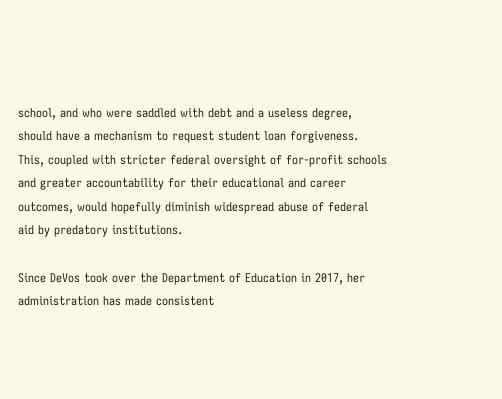school, and who were saddled with debt and a useless degree, should have a mechanism to request student loan forgiveness. This, coupled with stricter federal oversight of for-profit schools and greater accountability for their educational and career outcomes, would hopefully diminish widespread abuse of federal aid by predatory institutions.

Since DeVos took over the Department of Education in 2017, her administration has made consistent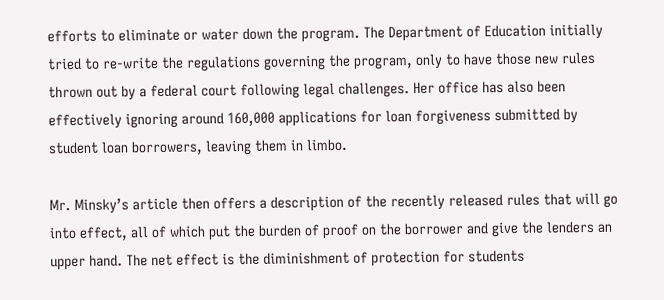efforts to eliminate or water down the program. The Department of Education initially tried to re-write the regulations governing the program, only to have those new rules thrown out by a federal court following legal challenges. Her office has also been effectively ignoring around 160,000 applications for loan forgiveness submitted by student loan borrowers, leaving them in limbo.

Mr. Minsky’s article then offers a description of the recently released rules that will go into effect, all of which put the burden of proof on the borrower and give the lenders an upper hand. The net effect is the diminishment of protection for students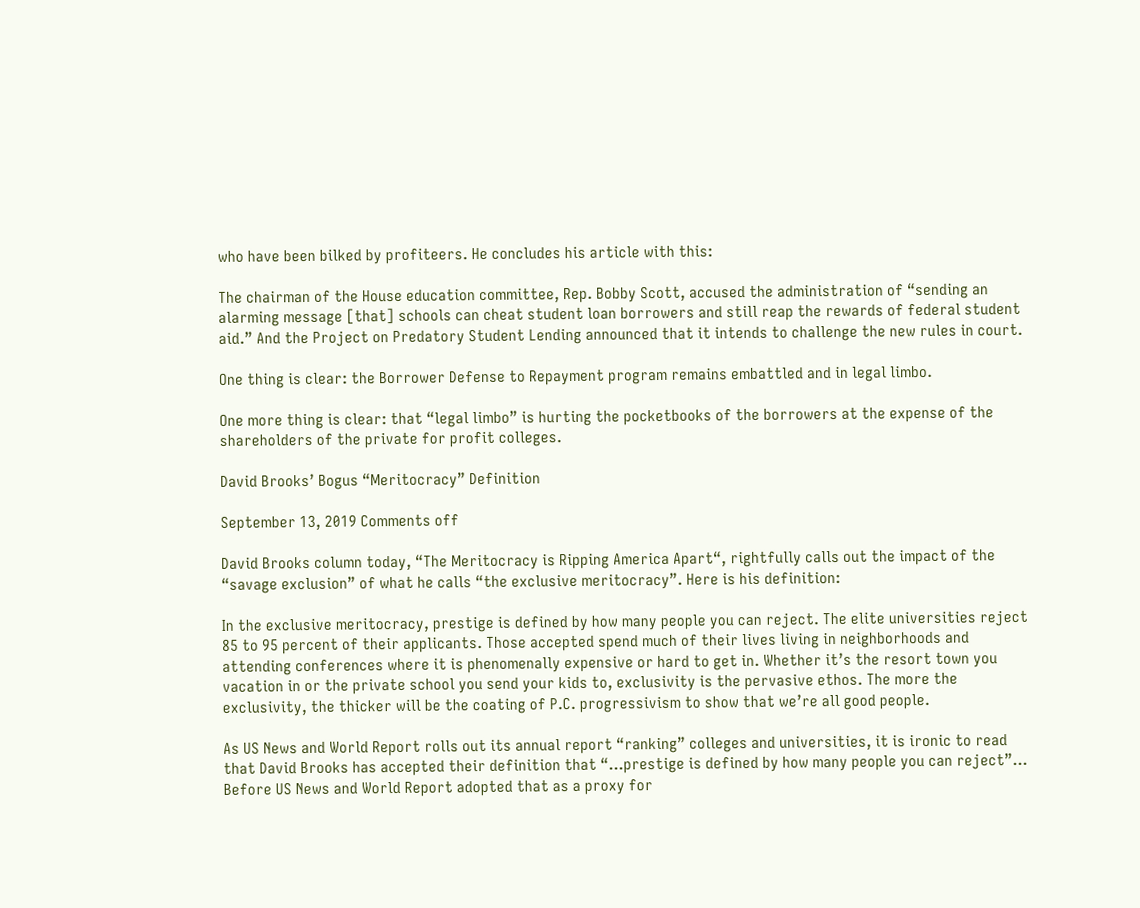who have been bilked by profiteers. He concludes his article with this:

The chairman of the House education committee, Rep. Bobby Scott, accused the administration of “sending an alarming message [that] schools can cheat student loan borrowers and still reap the rewards of federal student aid.” And the Project on Predatory Student Lending announced that it intends to challenge the new rules in court.

One thing is clear: the Borrower Defense to Repayment program remains embattled and in legal limbo.

One more thing is clear: that “legal limbo” is hurting the pocketbooks of the borrowers at the expense of the shareholders of the private for profit colleges.

David Brooks’ Bogus “Meritocracy” Definition

September 13, 2019 Comments off

David Brooks column today, “The Meritocracy is Ripping America Apart“, rightfully calls out the impact of the “savage exclusion” of what he calls “the exclusive meritocracy”. Here is his definition:

In the exclusive meritocracy, prestige is defined by how many people you can reject. The elite universities reject 85 to 95 percent of their applicants. Those accepted spend much of their lives living in neighborhoods and attending conferences where it is phenomenally expensive or hard to get in. Whether it’s the resort town you vacation in or the private school you send your kids to, exclusivity is the pervasive ethos. The more the exclusivity, the thicker will be the coating of P.C. progressivism to show that we’re all good people.

As US News and World Report rolls out its annual report “ranking” colleges and universities, it is ironic to read that David Brooks has accepted their definition that “…prestige is defined by how many people you can reject”… Before US News and World Report adopted that as a proxy for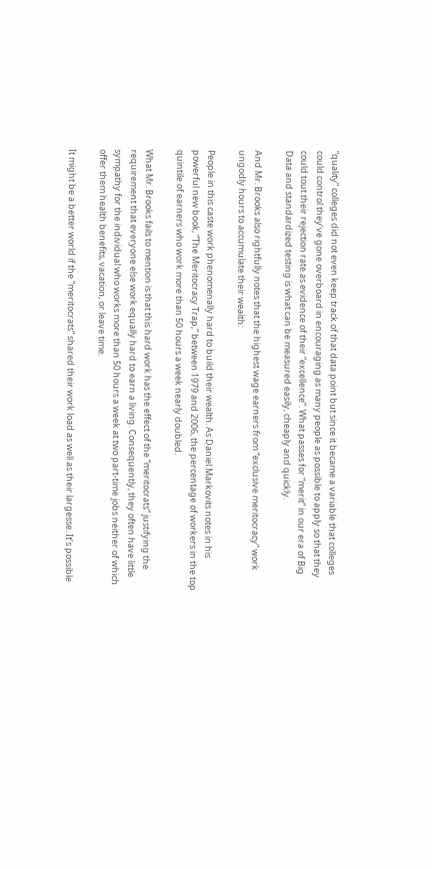“quality” colleges did not even keep track of that data point but since it became a variable that colleges could control they’ve gone overboard in encouraging as many people as possible to apply so that they could tout their rejection rate as evidence of their “excellence”. What passes for “merit” in our era of Big Data and standardized testing is what can be measured easily, cheaply and quickly.

And Mr. Brooks also rightfully notes that the highest wage earners from “exclusive meritocracy” work ungodly hours to accumulate their wealth:

People in this caste work phenomenally hard to build their wealth. As Daniel Markovits notes in his powerful new book, “The Meritocracy Trap,” between 1979 and 2006, the percentage of workers in the top quintile of earners who work more than 50 hours a week nearly doubled.

What Mr. Brooks fails to mention is that this hard work has the effect of the “meritocrats” justifying the requirement that everyone else work equally hard to earn a living. Consequently, they often have little sympathy for the individual who works more than 50 hours a week at two part-time jobs neither of which offer them health benefits, vacation, or leave time.

It might be a better world if the “meritocrats” shared their work load as well as their largesse. It’s possible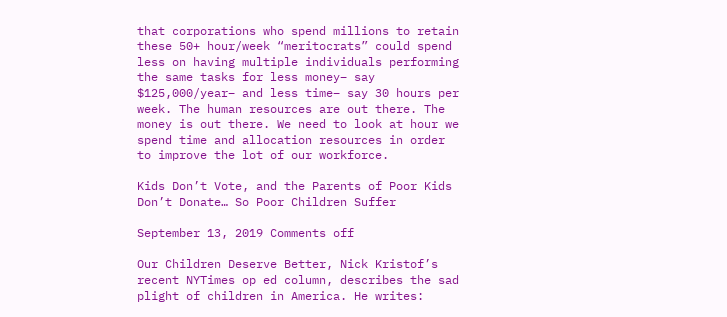that corporations who spend millions to retain these 50+ hour/week “meritocrats” could spend less on having multiple individuals performing the same tasks for less money– say $125,000/year– and less time– say 30 hours per week. The human resources are out there. The money is out there. We need to look at hour we spend time and allocation resources in order to improve the lot of our workforce.

Kids Don’t Vote, and the Parents of Poor Kids Don’t Donate… So Poor Children Suffer

September 13, 2019 Comments off

Our Children Deserve Better, Nick Kristof’s recent NYTimes op ed column, describes the sad plight of children in America. He writes: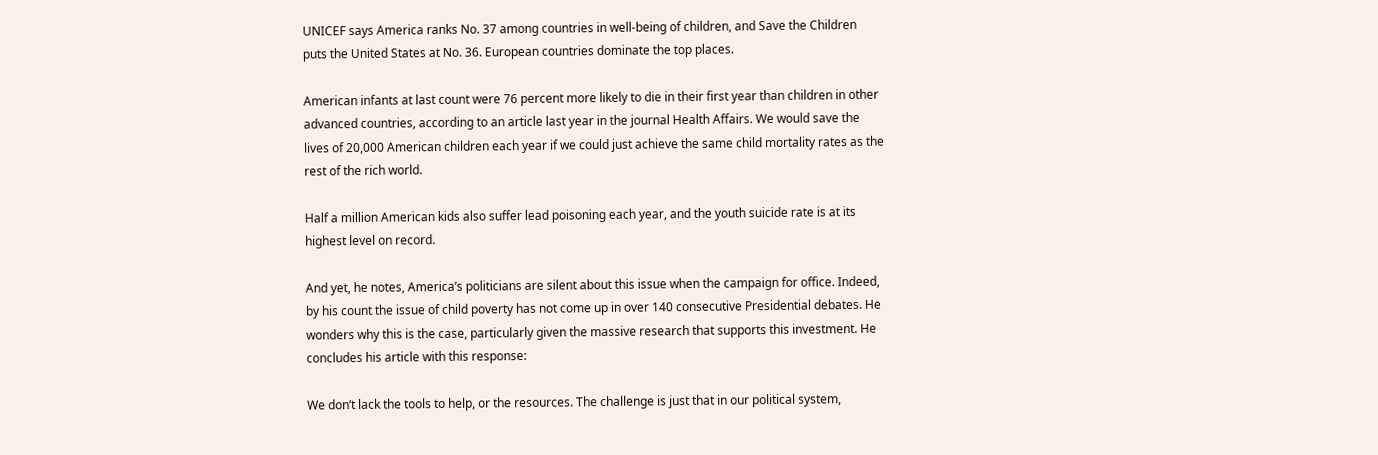UNICEF says America ranks No. 37 among countries in well-being of children, and Save the Children puts the United States at No. 36. European countries dominate the top places.

American infants at last count were 76 percent more likely to die in their first year than children in other advanced countries, according to an article last year in the journal Health Affairs. We would save the lives of 20,000 American children each year if we could just achieve the same child mortality rates as the rest of the rich world.

Half a million American kids also suffer lead poisoning each year, and the youth suicide rate is at its highest level on record.

And yet, he notes, America’s politicians are silent about this issue when the campaign for office. Indeed, by his count the issue of child poverty has not come up in over 140 consecutive Presidential debates. He wonders why this is the case, particularly given the massive research that supports this investment. He concludes his article with this response:

We don’t lack the tools to help, or the resources. The challenge is just that in our political system,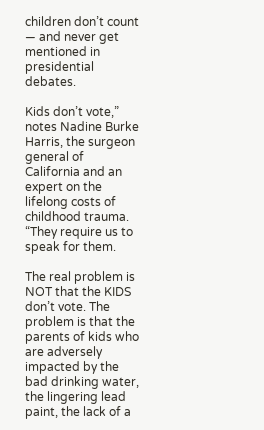children don’t count — and never get mentioned in presidential debates.

Kids don’t vote,” notes Nadine Burke Harris, the surgeon general of California and an expert on the lifelong costs of childhood trauma. “They require us to speak for them.

The real problem is NOT that the KIDS don’t vote. The problem is that the parents of kids who are adversely impacted by the bad drinking water, the lingering lead paint, the lack of a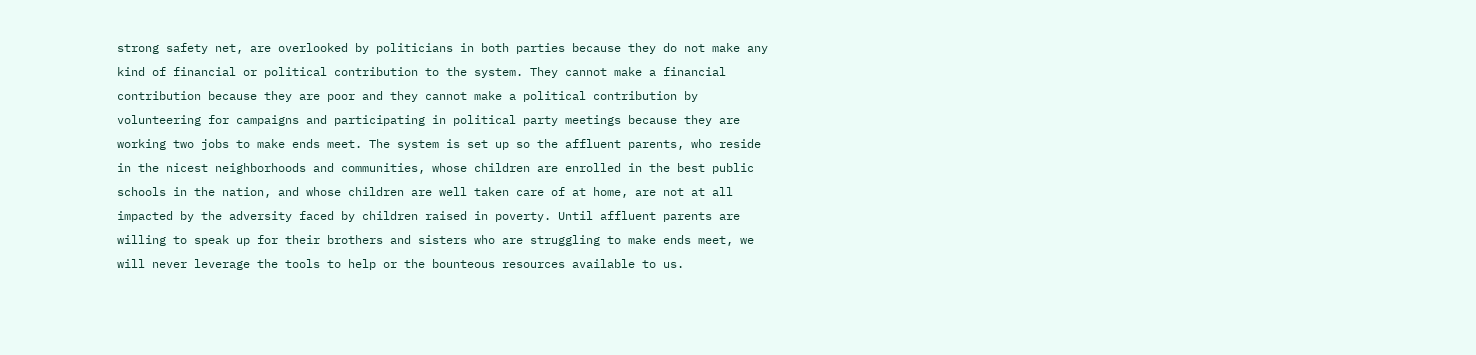strong safety net, are overlooked by politicians in both parties because they do not make any kind of financial or political contribution to the system. They cannot make a financial contribution because they are poor and they cannot make a political contribution by volunteering for campaigns and participating in political party meetings because they are working two jobs to make ends meet. The system is set up so the affluent parents, who reside in the nicest neighborhoods and communities, whose children are enrolled in the best public schools in the nation, and whose children are well taken care of at home, are not at all impacted by the adversity faced by children raised in poverty. Until affluent parents are willing to speak up for their brothers and sisters who are struggling to make ends meet, we will never leverage the tools to help or the bounteous resources available to us.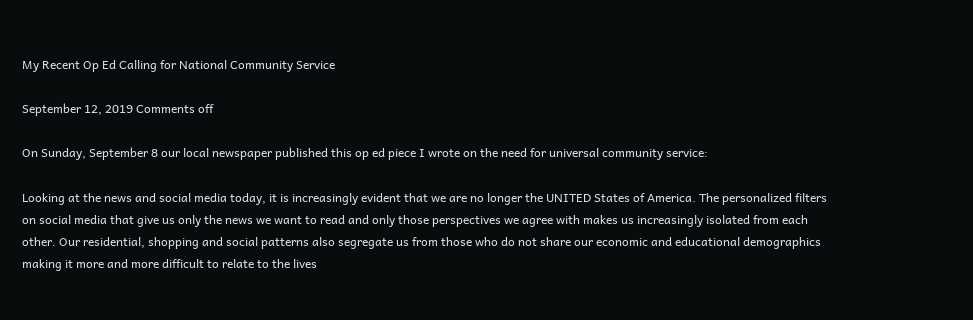My Recent Op Ed Calling for National Community Service

September 12, 2019 Comments off

On Sunday, September 8 our local newspaper published this op ed piece I wrote on the need for universal community service:

Looking at the news and social media today, it is increasingly evident that we are no longer the UNITED States of America. The personalized filters on social media that give us only the news we want to read and only those perspectives we agree with makes us increasingly isolated from each other. Our residential, shopping and social patterns also segregate us from those who do not share our economic and educational demographics making it more and more difficult to relate to the lives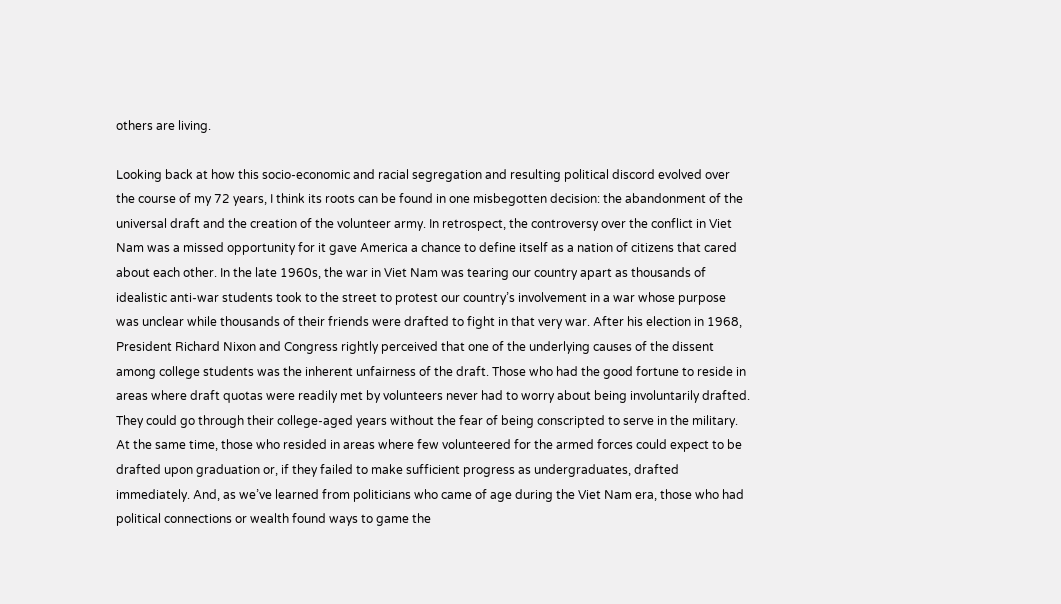others are living.

Looking back at how this socio-economic and racial segregation and resulting political discord evolved over the course of my 72 years, I think its roots can be found in one misbegotten decision: the abandonment of the universal draft and the creation of the volunteer army. In retrospect, the controversy over the conflict in Viet Nam was a missed opportunity for it gave America a chance to define itself as a nation of citizens that cared about each other. In the late 1960s, the war in Viet Nam was tearing our country apart as thousands of idealistic anti-war students took to the street to protest our country’s involvement in a war whose purpose was unclear while thousands of their friends were drafted to fight in that very war. After his election in 1968, President Richard Nixon and Congress rightly perceived that one of the underlying causes of the dissent among college students was the inherent unfairness of the draft. Those who had the good fortune to reside in areas where draft quotas were readily met by volunteers never had to worry about being involuntarily drafted. They could go through their college-aged years without the fear of being conscripted to serve in the military. At the same time, those who resided in areas where few volunteered for the armed forces could expect to be drafted upon graduation or, if they failed to make sufficient progress as undergraduates, drafted immediately. And, as we’ve learned from politicians who came of age during the Viet Nam era, those who had political connections or wealth found ways to game the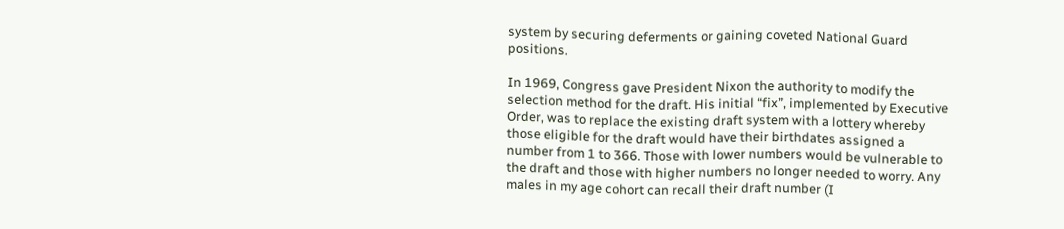system by securing deferments or gaining coveted National Guard positions.

In 1969, Congress gave President Nixon the authority to modify the selection method for the draft. His initial “fix”, implemented by Executive Order, was to replace the existing draft system with a lottery whereby those eligible for the draft would have their birthdates assigned a number from 1 to 366. Those with lower numbers would be vulnerable to the draft and those with higher numbers no longer needed to worry. Any males in my age cohort can recall their draft number (I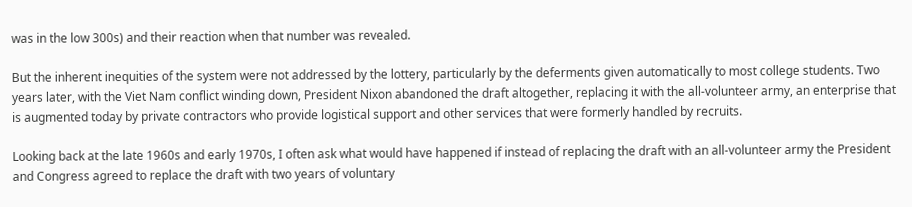was in the low 300s) and their reaction when that number was revealed.

But the inherent inequities of the system were not addressed by the lottery, particularly by the deferments given automatically to most college students. Two years later, with the Viet Nam conflict winding down, President Nixon abandoned the draft altogether, replacing it with the all-volunteer army, an enterprise that is augmented today by private contractors who provide logistical support and other services that were formerly handled by recruits.

Looking back at the late 1960s and early 1970s, I often ask what would have happened if instead of replacing the draft with an all-volunteer army the President and Congress agreed to replace the draft with two years of voluntary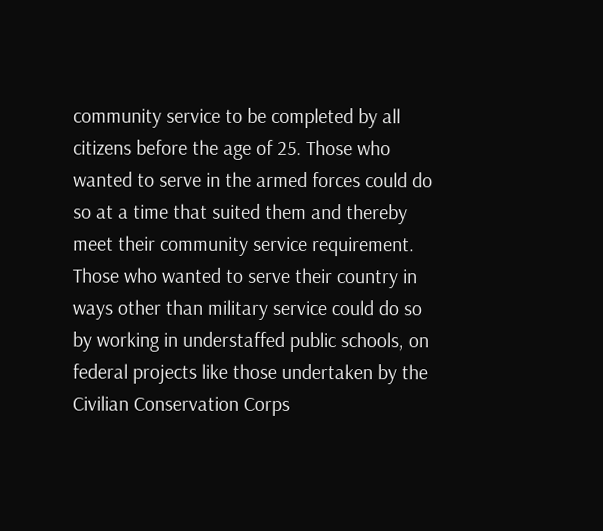community service to be completed by all citizens before the age of 25. Those who wanted to serve in the armed forces could do so at a time that suited them and thereby meet their community service requirement. Those who wanted to serve their country in ways other than military service could do so by working in understaffed public schools, on federal projects like those undertaken by the Civilian Conservation Corps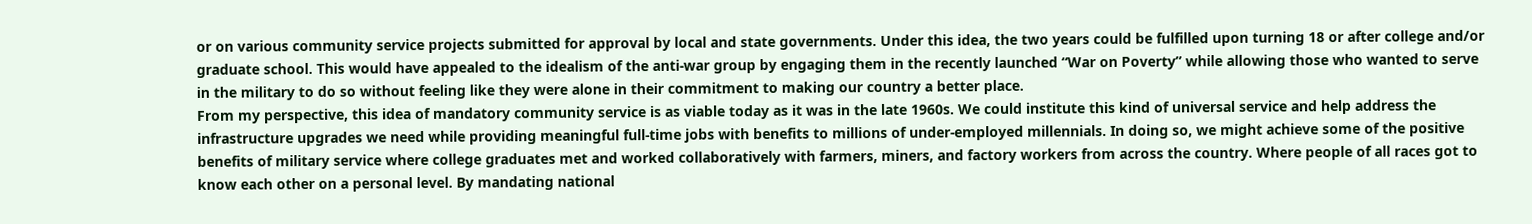or on various community service projects submitted for approval by local and state governments. Under this idea, the two years could be fulfilled upon turning 18 or after college and/or graduate school. This would have appealed to the idealism of the anti-war group by engaging them in the recently launched “War on Poverty” while allowing those who wanted to serve in the military to do so without feeling like they were alone in their commitment to making our country a better place.
From my perspective, this idea of mandatory community service is as viable today as it was in the late 1960s. We could institute this kind of universal service and help address the infrastructure upgrades we need while providing meaningful full-time jobs with benefits to millions of under-employed millennials. In doing so, we might achieve some of the positive benefits of military service where college graduates met and worked collaboratively with farmers, miners, and factory workers from across the country. Where people of all races got to know each other on a personal level. By mandating national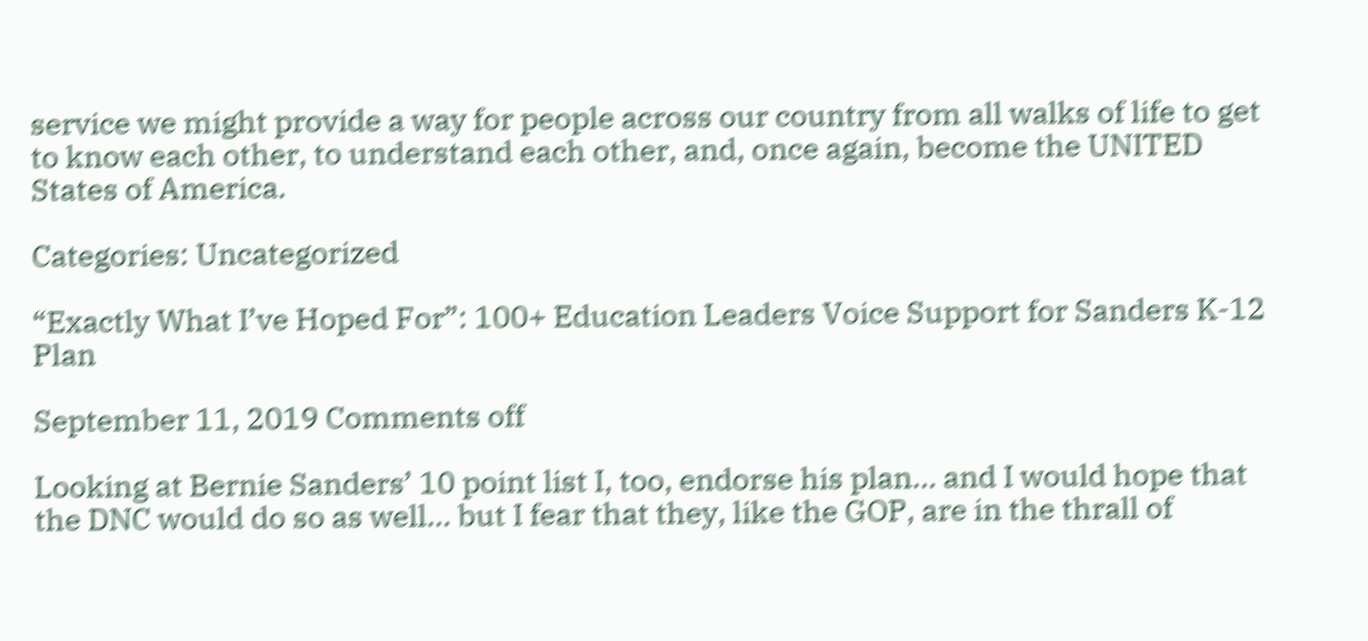service we might provide a way for people across our country from all walks of life to get to know each other, to understand each other, and, once again, become the UNITED States of America.

Categories: Uncategorized

“Exactly What I’ve Hoped For”: 100+ Education Leaders Voice Support for Sanders K-12 Plan

September 11, 2019 Comments off

Looking at Bernie Sanders’ 10 point list I, too, endorse his plan… and I would hope that the DNC would do so as well… but I fear that they, like the GOP, are in the thrall of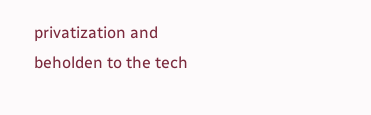privatization and beholden to the tech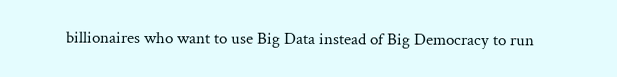billionaires who want to use Big Data instead of Big Democracy to run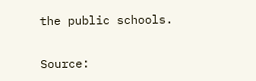the public schools.

Source: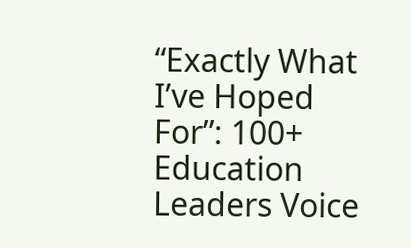“Exactly What I’ve Hoped For”: 100+ Education Leaders Voice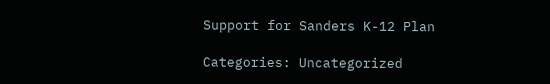Support for Sanders K-12 Plan

Categories: Uncategorized